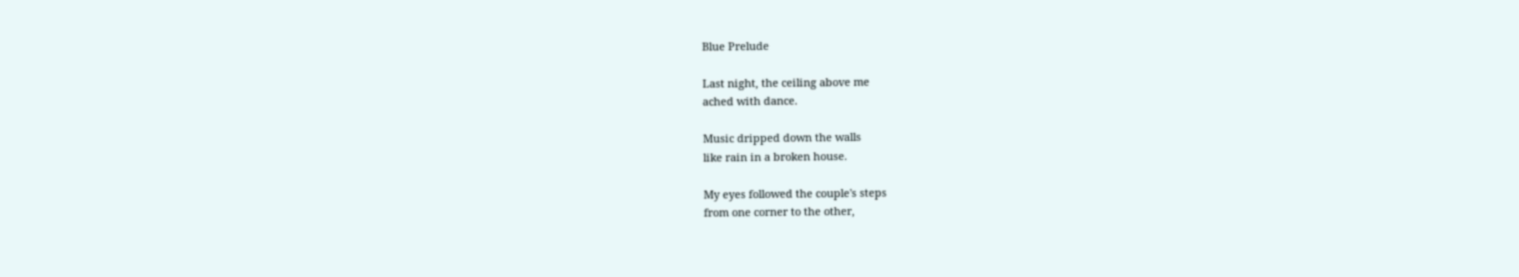Blue Prelude

Last night, the ceiling above me
ached with dance.

Music dripped down the walls
like rain in a broken house.

My eyes followed the couple's steps
from one corner to the other,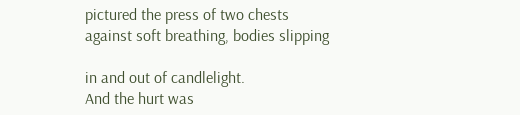pictured the press of two chests
against soft breathing, bodies slipping

in and out of candlelight.
And the hurt was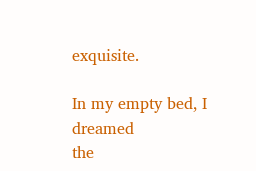exquisite.

In my empty bed, I dreamed
the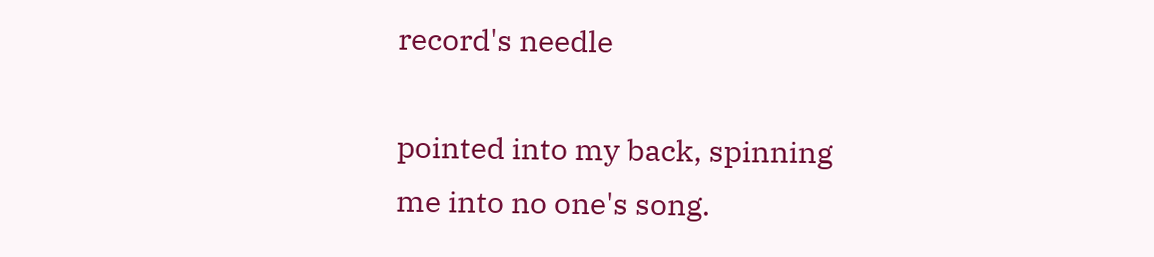record's needle

pointed into my back, spinning
me into no one's song.